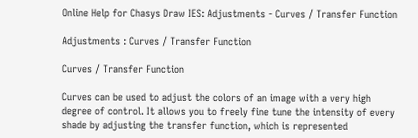Online Help for Chasys Draw IES: Adjustments - Curves / Transfer Function

Adjustments : Curves / Transfer Function

Curves / Transfer Function

Curves can be used to adjust the colors of an image with a very high degree of control. It allows you to freely fine tune the intensity of every shade by adjusting the transfer function, which is represented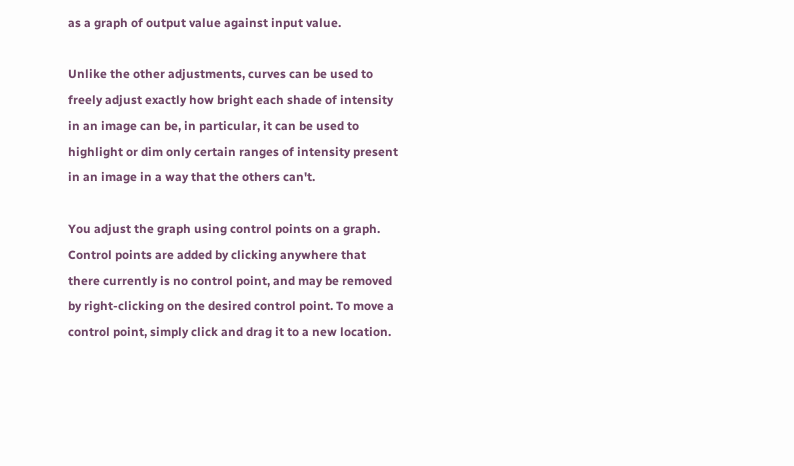as a graph of output value against input value.

Unlike the other adjustments, curves can be used to freely adjust exactly how bright each shade of intensity in an image can be, in particular, it can be used to highlight or dim only certain ranges of intensity present in an image in a way that the others can't.

You adjust the graph using control points on a graph. Control points are added by clicking anywhere that there currently is no control point, and may be removed by right-clicking on the desired control point. To move a control point, simply click and drag it to a new location.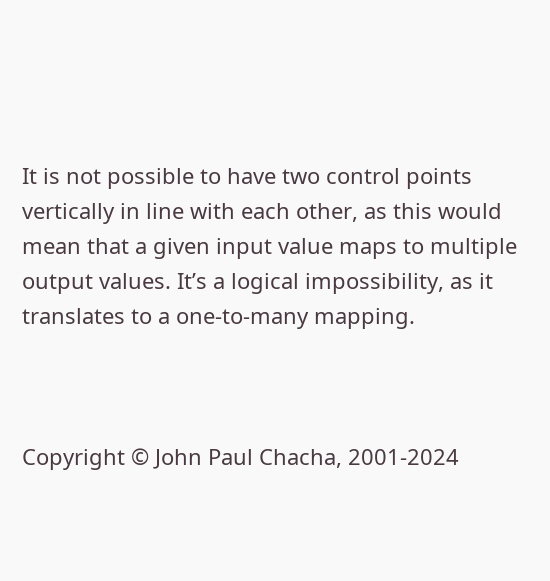It is not possible to have two control points vertically in line with each other, as this would mean that a given input value maps to multiple output values. It’s a logical impossibility, as it translates to a one-to-many mapping.



Copyright © John Paul Chacha, 2001-2024